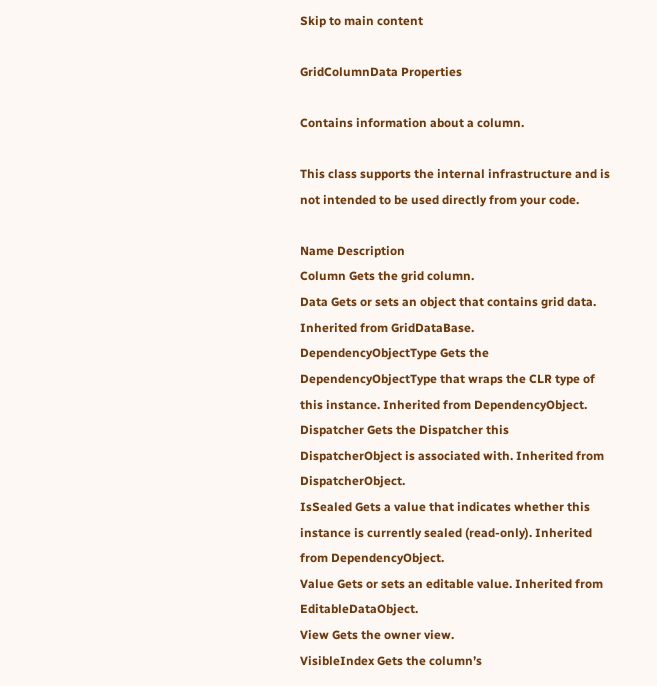Skip to main content

GridColumnData Properties

Contains information about a column.

This class supports the internal infrastructure and is not intended to be used directly from your code.

Name Description
Column Gets the grid column.
Data Gets or sets an object that contains grid data. Inherited from GridDataBase.
DependencyObjectType Gets the DependencyObjectType that wraps the CLR type of this instance. Inherited from DependencyObject.
Dispatcher Gets the Dispatcher this DispatcherObject is associated with. Inherited from DispatcherObject.
IsSealed Gets a value that indicates whether this instance is currently sealed (read-only). Inherited from DependencyObject.
Value Gets or sets an editable value. Inherited from EditableDataObject.
View Gets the owner view.
VisibleIndex Gets the column’s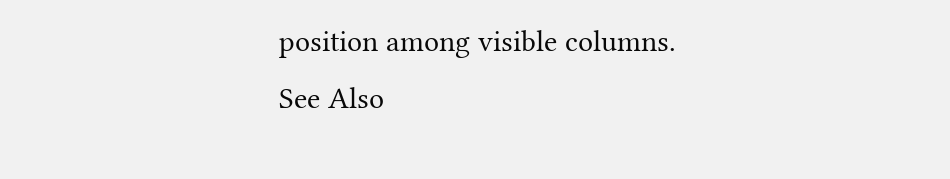position among visible columns.
See Also